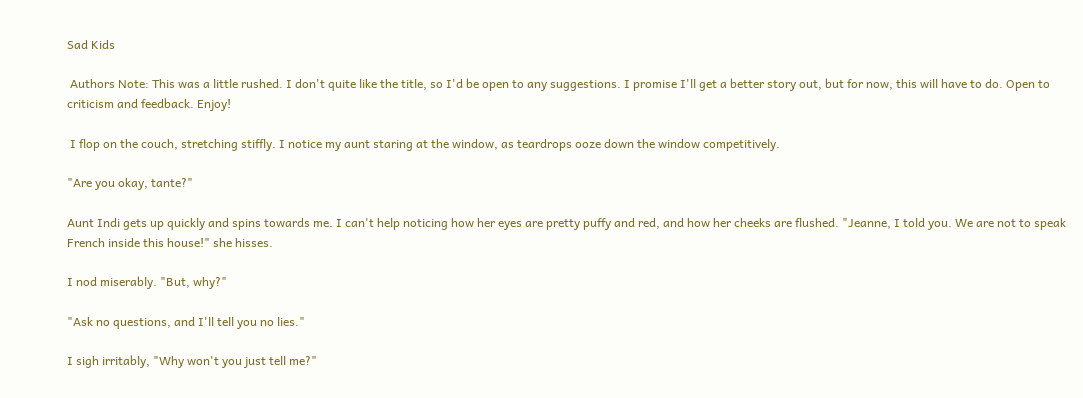Sad Kids

 Authors Note: This was a little rushed. I don't quite like the title, so I'd be open to any suggestions. I promise I'll get a better story out, but for now, this will have to do. Open to criticism and feedback. Enjoy!

 I flop on the couch, stretching stiffly. I notice my aunt staring at the window, as teardrops ooze down the window competitively.

"Are you okay, tante?"

Aunt Indi gets up quickly and spins towards me. I can't help noticing how her eyes are pretty puffy and red, and how her cheeks are flushed. "Jeanne, I told you. We are not to speak French inside this house!" she hisses.

I nod miserably. "But, why?"

"Ask no questions, and I'll tell you no lies."

I sigh irritably, "Why won't you just tell me?"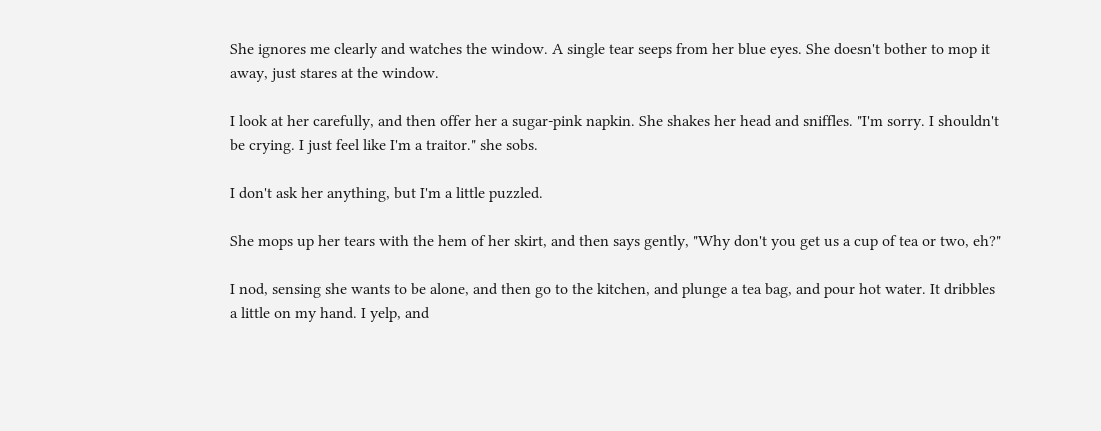She ignores me clearly and watches the window. A single tear seeps from her blue eyes. She doesn't bother to mop it away, just stares at the window.

I look at her carefully, and then offer her a sugar-pink napkin. She shakes her head and sniffles. "I'm sorry. I shouldn't be crying. I just feel like I'm a traitor." she sobs.

I don't ask her anything, but I'm a little puzzled.

She mops up her tears with the hem of her skirt, and then says gently, "Why don't you get us a cup of tea or two, eh?"

I nod, sensing she wants to be alone, and then go to the kitchen, and plunge a tea bag, and pour hot water. It dribbles a little on my hand. I yelp, and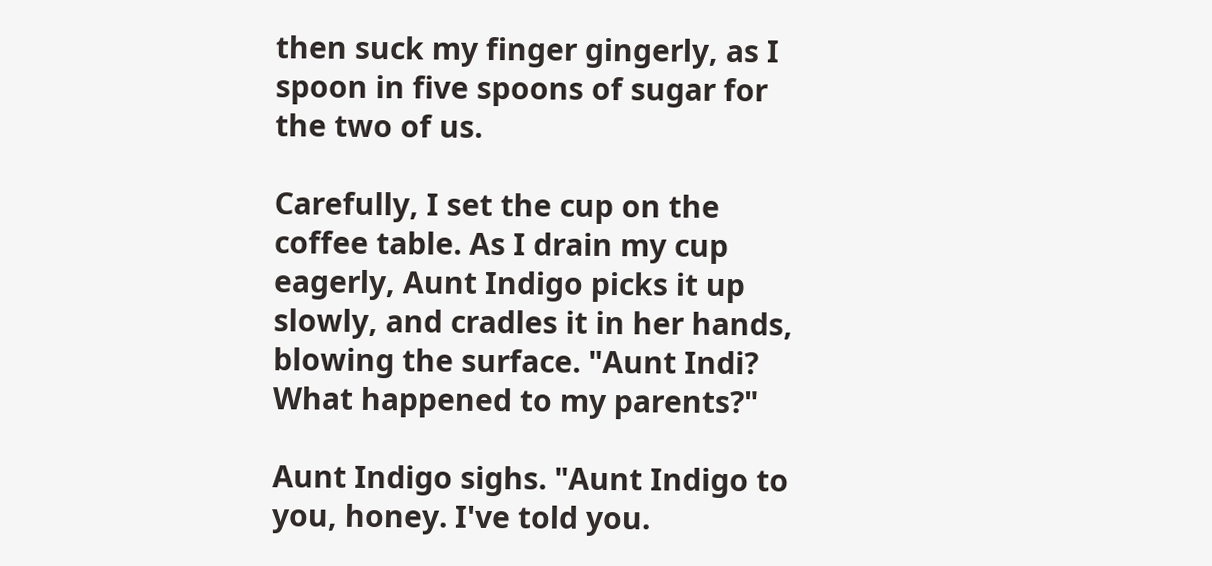then suck my finger gingerly, as I spoon in five spoons of sugar for the two of us.

Carefully, I set the cup on the coffee table. As I drain my cup eagerly, Aunt Indigo picks it up slowly, and cradles it in her hands, blowing the surface. "Aunt Indi? What happened to my parents?"

Aunt Indigo sighs. "Aunt Indigo to you, honey. I've told you.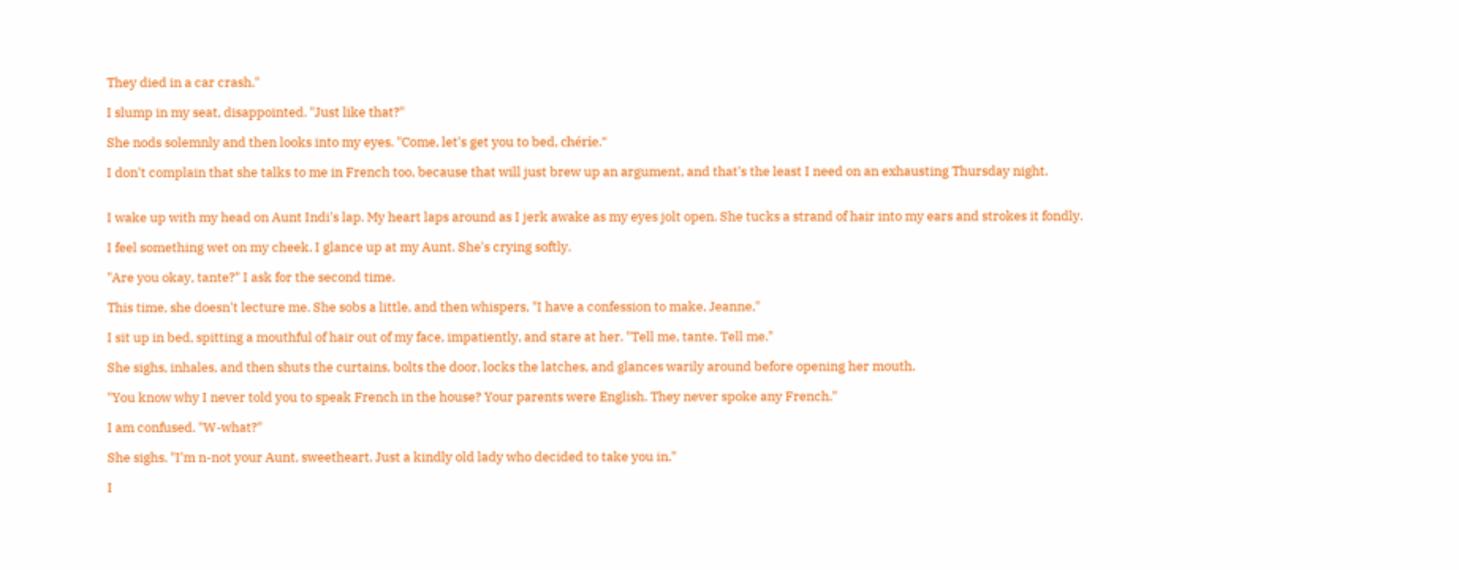They died in a car crash."

I slump in my seat, disappointed. "Just like that?"

She nods solemnly and then looks into my eyes. "Come, let's get you to bed, chérie."

I don't complain that she talks to me in French too, because that will just brew up an argument, and that's the least I need on an exhausting Thursday night.


I wake up with my head on Aunt Indi's lap. My heart laps around as I jerk awake as my eyes jolt open. She tucks a strand of hair into my ears and strokes it fondly.

I feel something wet on my cheek. I glance up at my Aunt. She's crying softly.

"Are you okay, tante?" I ask for the second time.

This time, she doesn't lecture me. She sobs a little, and then whispers, "I have a confession to make, Jeanne,"

I sit up in bed, spitting a mouthful of hair out of my face, impatiently, and stare at her. "Tell me, tante. Tell me."

She sighs, inhales, and then shuts the curtains, bolts the door, locks the latches, and glances warily around before opening her mouth.

"You know why I never told you to speak French in the house? Your parents were English. They never spoke any French."

I am confused. "W-what?"

She sighs. "I'm n-not your Aunt, sweetheart. Just a kindly old lady who decided to take you in."

I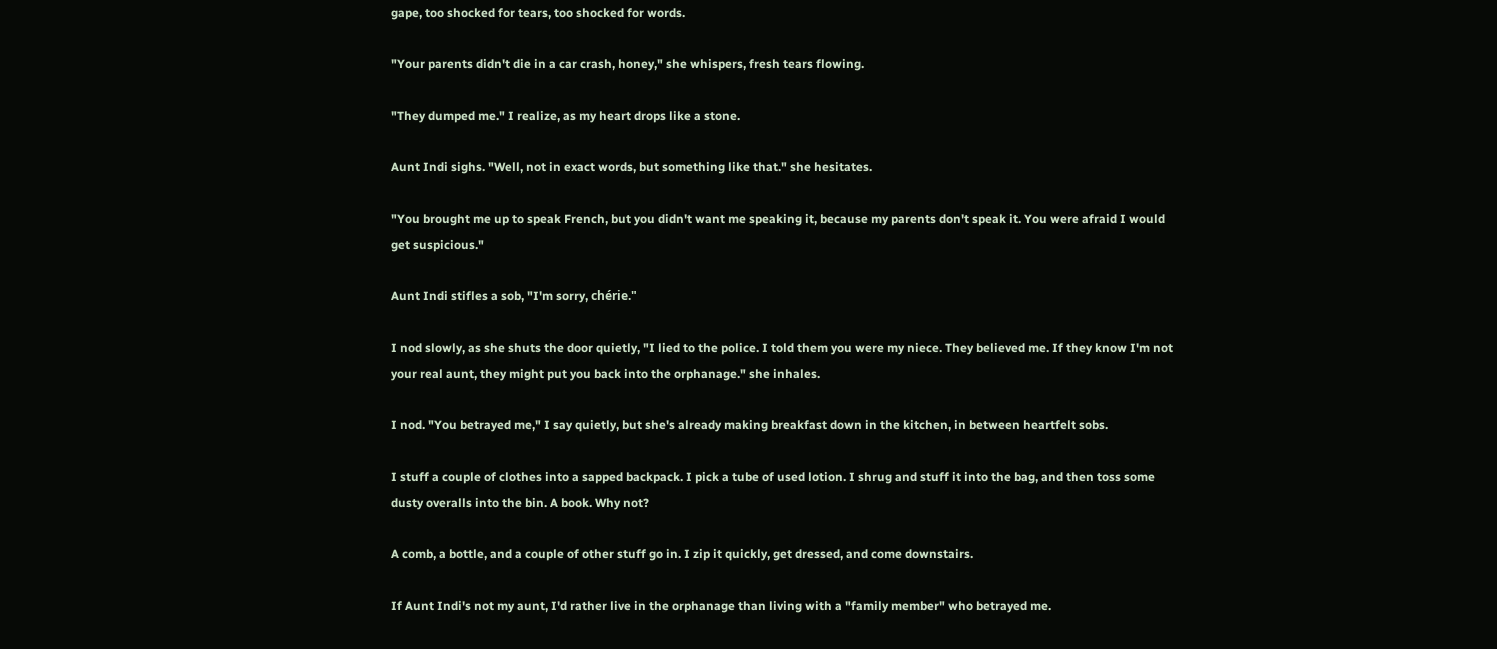gape, too shocked for tears, too shocked for words.

"Your parents didn't die in a car crash, honey," she whispers, fresh tears flowing.

"They dumped me." I realize, as my heart drops like a stone.

Aunt Indi sighs. "Well, not in exact words, but something like that." she hesitates.

"You brought me up to speak French, but you didn't want me speaking it, because my parents don't speak it. You were afraid I would get suspicious."

Aunt Indi stifles a sob, "I'm sorry, chérie."

I nod slowly, as she shuts the door quietly, "I lied to the police. I told them you were my niece. They believed me. If they know I'm not your real aunt, they might put you back into the orphanage." she inhales.

I nod. "You betrayed me," I say quietly, but she's already making breakfast down in the kitchen, in between heartfelt sobs.

I stuff a couple of clothes into a sapped backpack. I pick a tube of used lotion. I shrug and stuff it into the bag, and then toss some dusty overalls into the bin. A book. Why not?

A comb, a bottle, and a couple of other stuff go in. I zip it quickly, get dressed, and come downstairs.

If Aunt Indi's not my aunt, I'd rather live in the orphanage than living with a "family member" who betrayed me.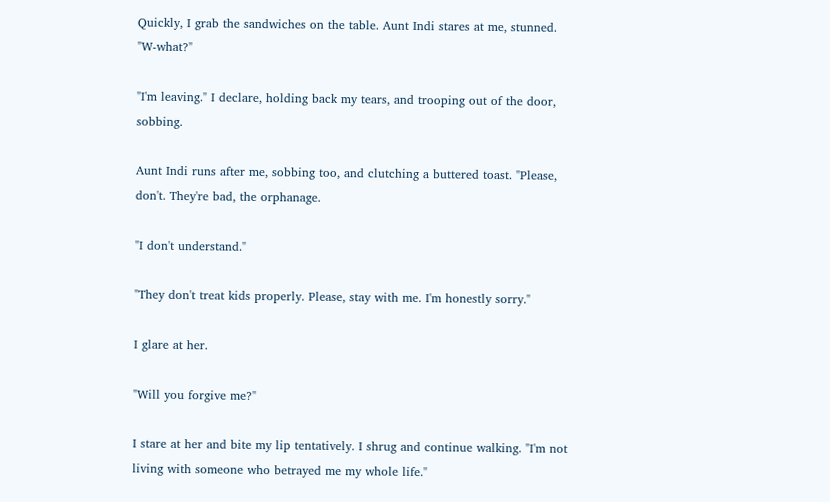Quickly, I grab the sandwiches on the table. Aunt Indi stares at me, stunned. "W-what?"

"I'm leaving." I declare, holding back my tears, and trooping out of the door, sobbing.

Aunt Indi runs after me, sobbing too, and clutching a buttered toast. "Please, don't. They're bad, the orphanage.

"I don't understand."

"They don't treat kids properly. Please, stay with me. I'm honestly sorry."

I glare at her.

"Will you forgive me?"

I stare at her and bite my lip tentatively. I shrug and continue walking. "I'm not living with someone who betrayed me my whole life."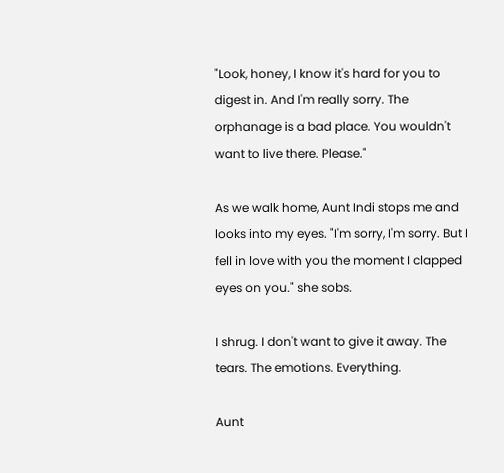"Look, honey, I know it's hard for you to digest in. And I'm really sorry. The orphanage is a bad place. You wouldn't want to live there. Please."

As we walk home, Aunt Indi stops me and looks into my eyes. "I'm sorry, I'm sorry. But I fell in love with you the moment I clapped eyes on you." she sobs.

I shrug. I don't want to give it away. The tears. The emotions. Everything.

Aunt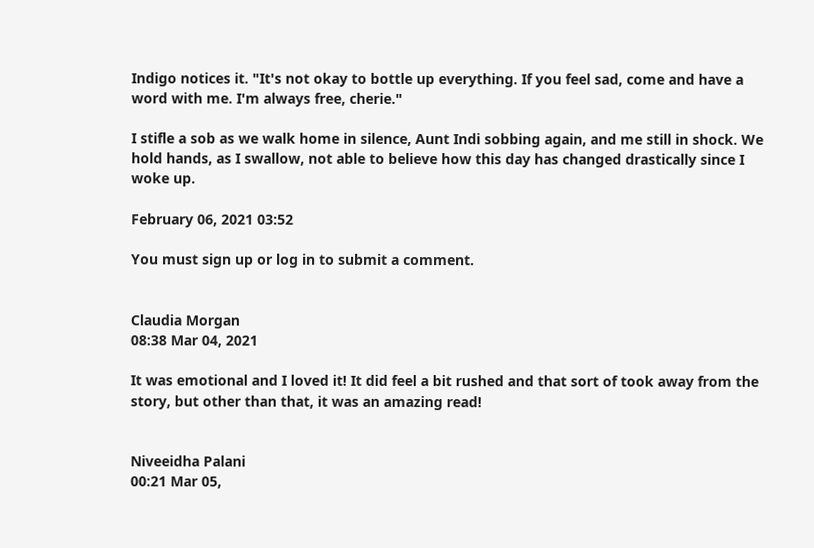Indigo notices it. "It's not okay to bottle up everything. If you feel sad, come and have a word with me. I'm always free, cherie."

I stifle a sob as we walk home in silence, Aunt Indi sobbing again, and me still in shock. We hold hands, as I swallow, not able to believe how this day has changed drastically since I woke up.

February 06, 2021 03:52

You must sign up or log in to submit a comment.


Claudia Morgan
08:38 Mar 04, 2021

It was emotional and I loved it! It did feel a bit rushed and that sort of took away from the story, but other than that, it was an amazing read!


Niveeidha Palani
00:21 Mar 05,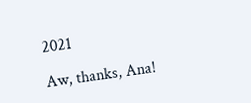2021

Aw, thanks, Ana!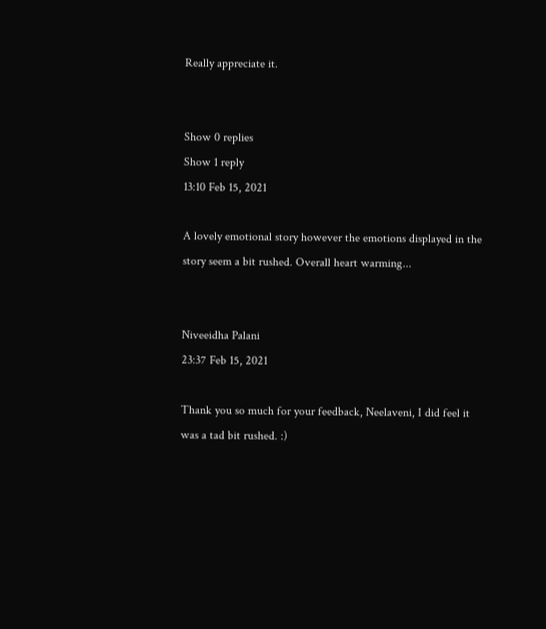Really appreciate it.


Show 0 replies
Show 1 reply
13:10 Feb 15, 2021

A lovely emotional story however the emotions displayed in the story seem a bit rushed. Overall heart warming...


Niveeidha Palani
23:37 Feb 15, 2021

Thank you so much for your feedback, Neelaveni, I did feel it was a tad bit rushed. :)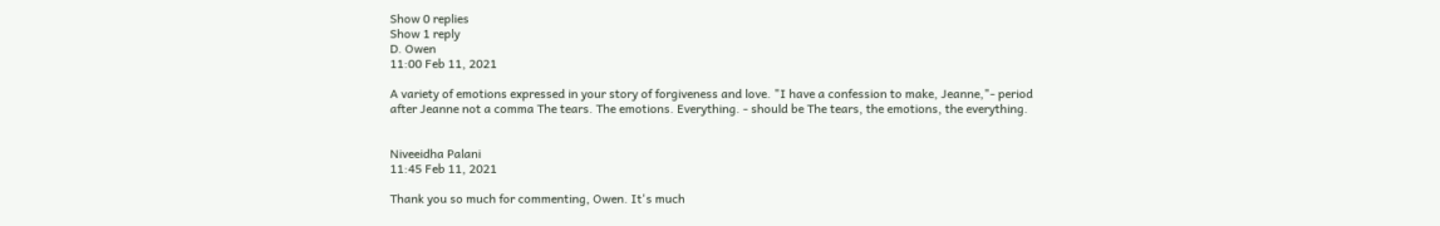Show 0 replies
Show 1 reply
D. Owen
11:00 Feb 11, 2021

A variety of emotions expressed in your story of forgiveness and love. "I have a confession to make, Jeanne,"- period after Jeanne not a comma The tears. The emotions. Everything. - should be The tears, the emotions, the everything.


Niveeidha Palani
11:45 Feb 11, 2021

Thank you so much for commenting, Owen. It's much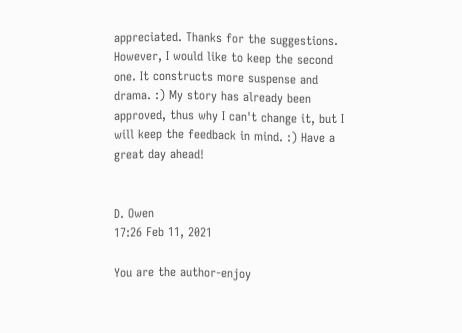appreciated. Thanks for the suggestions. However, I would like to keep the second one. It constructs more suspense and drama. :) My story has already been approved, thus why I can't change it, but I will keep the feedback in mind. :) Have a great day ahead!


D. Owen
17:26 Feb 11, 2021

You are the author-enjoy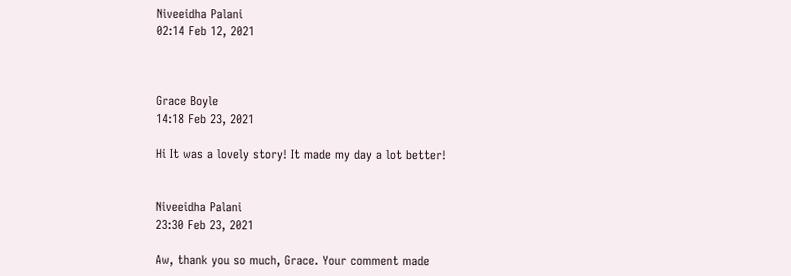Niveeidha Palani
02:14 Feb 12, 2021



Grace Boyle
14:18 Feb 23, 2021

Hi It was a lovely story! It made my day a lot better!


Niveeidha Palani
23:30 Feb 23, 2021

Aw, thank you so much, Grace. Your comment made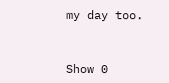my day too.


Show 0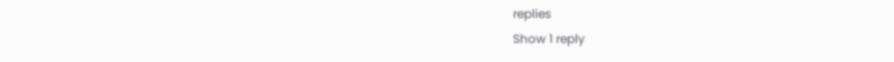replies
Show 1 reply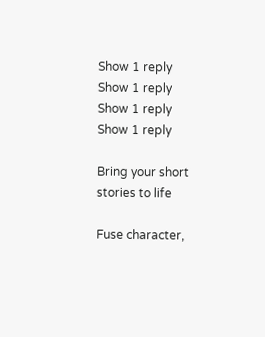Show 1 reply
Show 1 reply
Show 1 reply
Show 1 reply

Bring your short stories to life

Fuse character,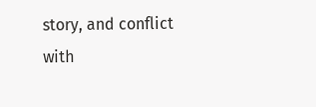story, and conflict with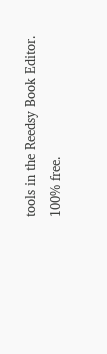tools in the Reedsy Book Editor. 100% free.